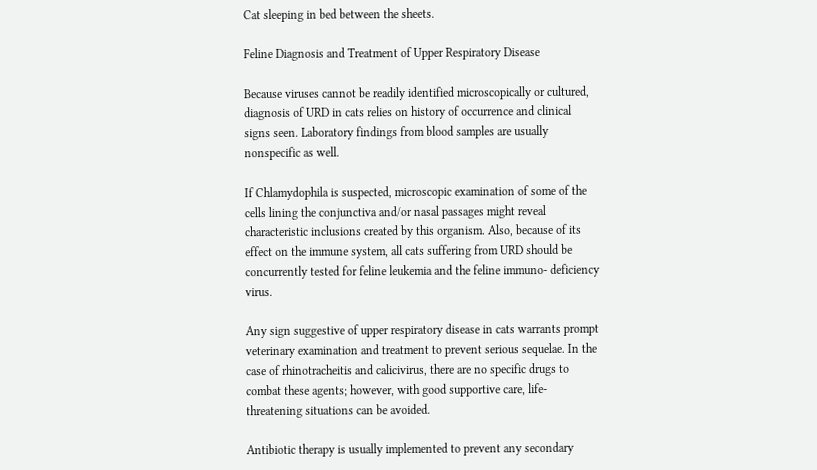Cat sleeping in bed between the sheets.

Feline Diagnosis and Treatment of Upper Respiratory Disease

Because viruses cannot be readily identified microscopically or cultured, diagnosis of URD in cats relies on history of occurrence and clinical signs seen. Laboratory findings from blood samples are usually nonspecific as well.

If Chlamydophila is suspected, microscopic examination of some of the cells lining the conjunctiva and/or nasal passages might reveal characteristic inclusions created by this organism. Also, because of its effect on the immune system, all cats suffering from URD should be concurrently tested for feline leukemia and the feline immuno- deficiency virus.

Any sign suggestive of upper respiratory disease in cats warrants prompt veterinary examination and treatment to prevent serious sequelae. In the case of rhinotracheitis and calicivirus, there are no specific drugs to combat these agents; however, with good supportive care, life-threatening situations can be avoided.

Antibiotic therapy is usually implemented to prevent any secondary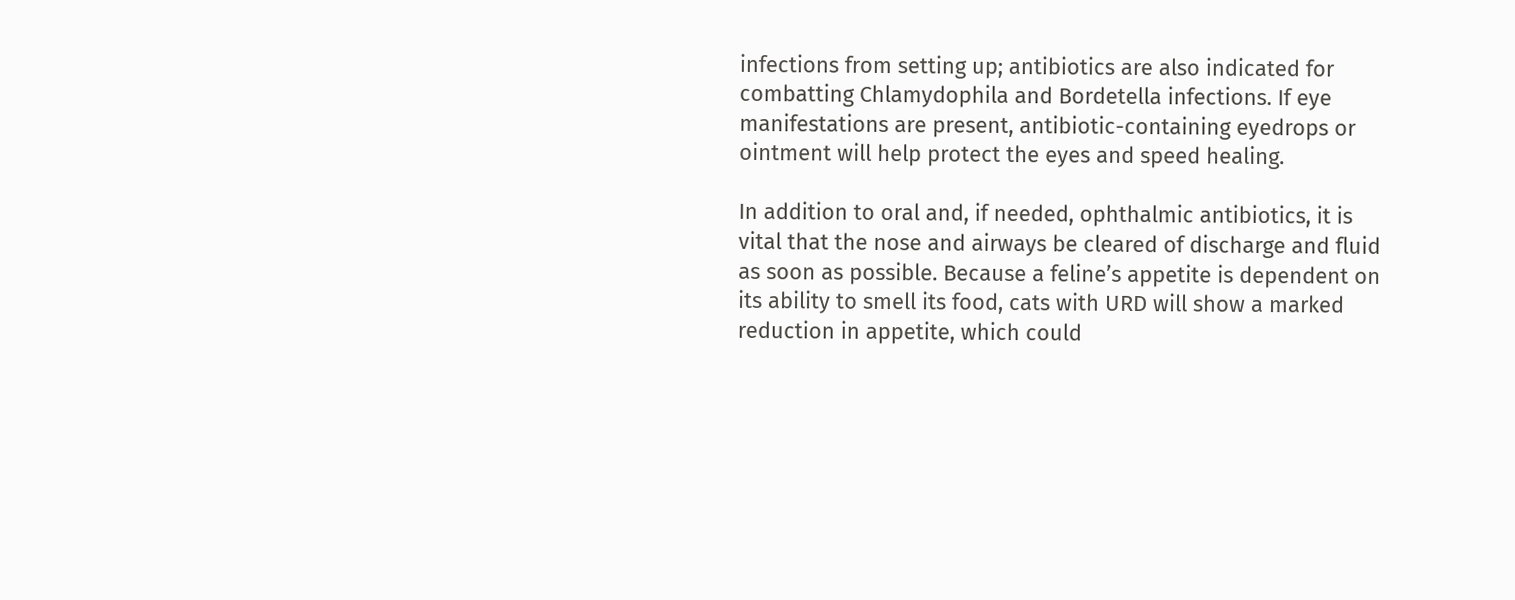infections from setting up; antibiotics are also indicated for combatting Chlamydophila and Bordetella infections. If eye manifestations are present, antibiotic-containing eyedrops or ointment will help protect the eyes and speed healing.

In addition to oral and, if needed, ophthalmic antibiotics, it is vital that the nose and airways be cleared of discharge and fluid as soon as possible. Because a feline’s appetite is dependent on its ability to smell its food, cats with URD will show a marked reduction in appetite, which could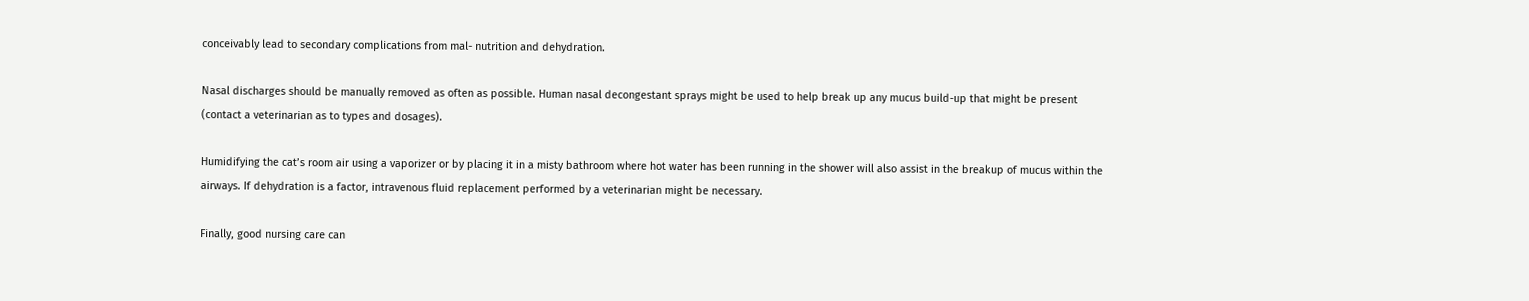conceivably lead to secondary complications from mal- nutrition and dehydration.

Nasal discharges should be manually removed as often as possible. Human nasal decongestant sprays might be used to help break up any mucus build-up that might be present (contact a veterinarian as to types and dosages).

Humidifying the cat’s room air using a vaporizer or by placing it in a misty bathroom where hot water has been running in the shower will also assist in the breakup of mucus within the airways. If dehydration is a factor, intravenous fluid replacement performed by a veterinarian might be necessary.

Finally, good nursing care can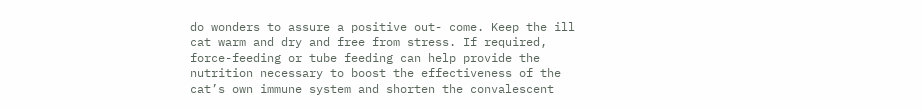do wonders to assure a positive out- come. Keep the ill cat warm and dry and free from stress. If required, force-feeding or tube feeding can help provide the nutrition necessary to boost the effectiveness of the cat’s own immune system and shorten the convalescent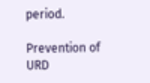period.

Prevention of URD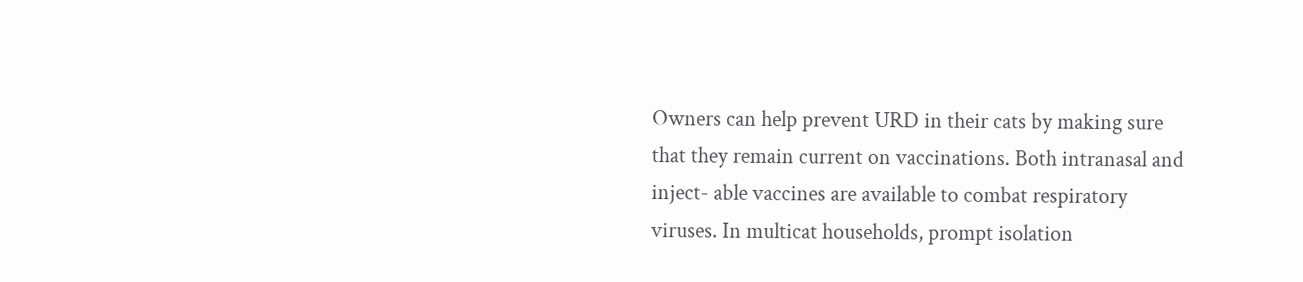Owners can help prevent URD in their cats by making sure that they remain current on vaccinations. Both intranasal and inject- able vaccines are available to combat respiratory viruses. In multicat households, prompt isolation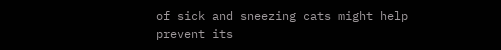of sick and sneezing cats might help prevent its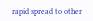rapid spread to other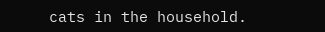cats in the household.